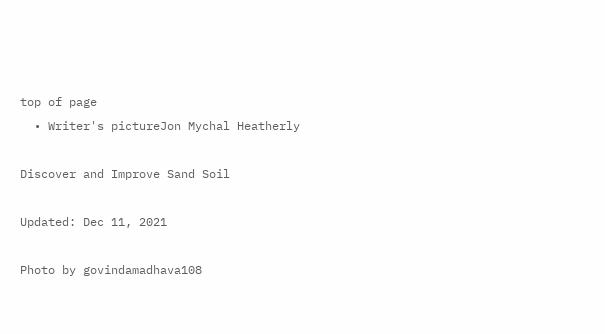top of page
  • Writer's pictureJon Mychal Heatherly

Discover and Improve Sand Soil

Updated: Dec 11, 2021

Photo by govindamadhava108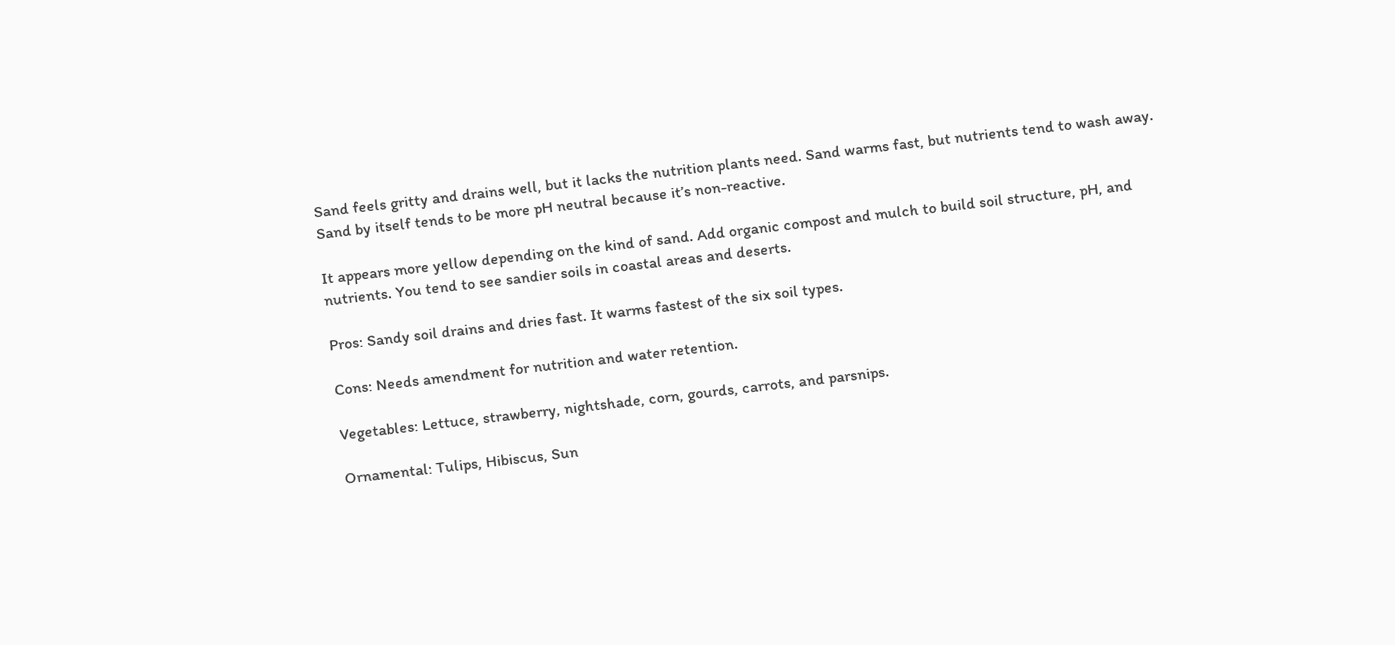Sand feels gritty and drains well, but it lacks the nutrition plants need. Sand warms fast, but nutrients tend to wash away. Sand by itself tends to be more pH neutral because it’s non-reactive.

It appears more yellow depending on the kind of sand. Add organic compost and mulch to build soil structure, pH, and nutrients. You tend to see sandier soils in coastal areas and deserts.

Pros: Sandy soil drains and dries fast. It warms fastest of the six soil types.

Cons: Needs amendment for nutrition and water retention.

Vegetables: Lettuce, strawberry, nightshade, corn, gourds, carrots, and parsnips.

Ornamental: Tulips, Hibiscus, Sun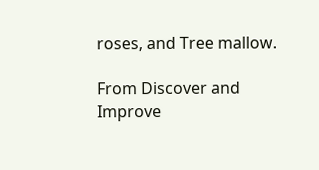roses, and Tree mallow.

From Discover and Improve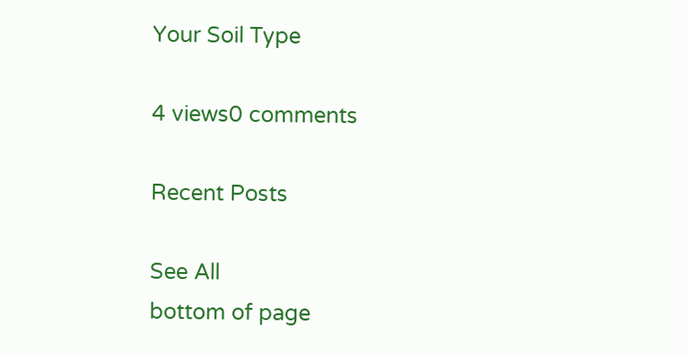Your Soil Type

4 views0 comments

Recent Posts

See All
bottom of page